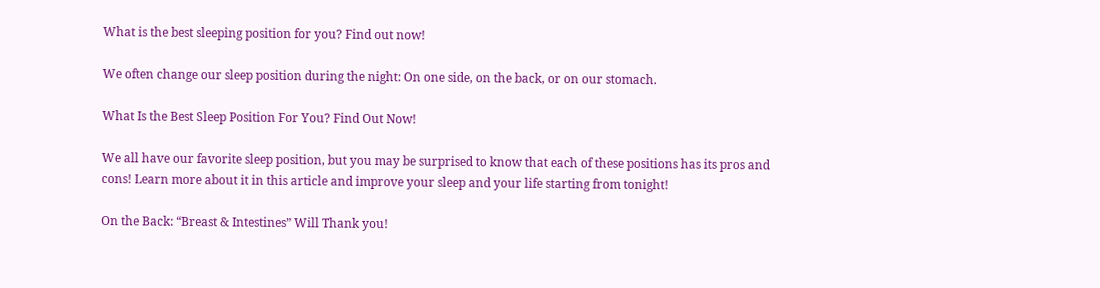What is the best sleeping position for you? Find out now!

We often change our sleep position during the night: On one side, on the back, or on our stomach.

What Is the Best Sleep Position For You? Find Out Now!

We all have our favorite sleep position, but you may be surprised to know that each of these positions has its pros and cons! Learn more about it in this article and improve your sleep and your life starting from tonight!

On the Back: “Breast & Intestines” Will Thank you!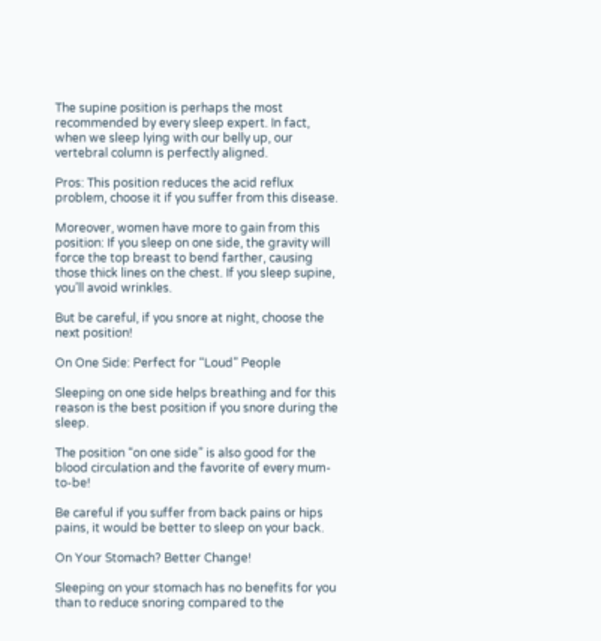The supine position is perhaps the most recommended by every sleep expert. In fact, when we sleep lying with our belly up, our vertebral column is perfectly aligned.

Pros: This position reduces the acid reflux problem, choose it if you suffer from this disease.

Moreover, women have more to gain from this position: If you sleep on one side, the gravity will force the top breast to bend farther, causing those thick lines on the chest. If you sleep supine, you’ll avoid wrinkles.

But be careful, if you snore at night, choose the next position!

On One Side: Perfect for “Loud” People

Sleeping on one side helps breathing and for this reason is the best position if you snore during the sleep.

The position “on one side” is also good for the blood circulation and the favorite of every mum-to-be!

Be careful if you suffer from back pains or hips pains, it would be better to sleep on your back.

On Your Stomach? Better Change!

Sleeping on your stomach has no benefits for you than to reduce snoring compared to the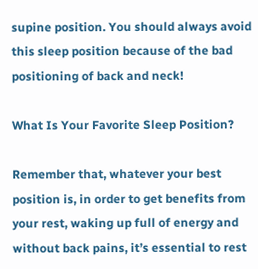supine position. You should always avoid this sleep position because of the bad positioning of back and neck!

What Is Your Favorite Sleep Position?

Remember that, whatever your best position is, in order to get benefits from your rest, waking up full of energy and without back pains, it’s essential to rest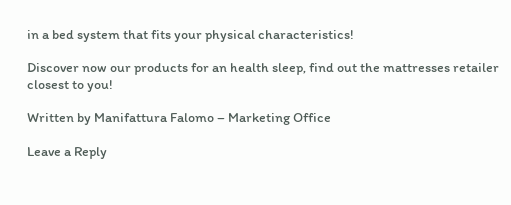in a bed system that fits your physical characteristics!

Discover now our products for an health sleep, find out the mattresses retailer closest to you!

Written by Manifattura Falomo – Marketing Office

Leave a Reply